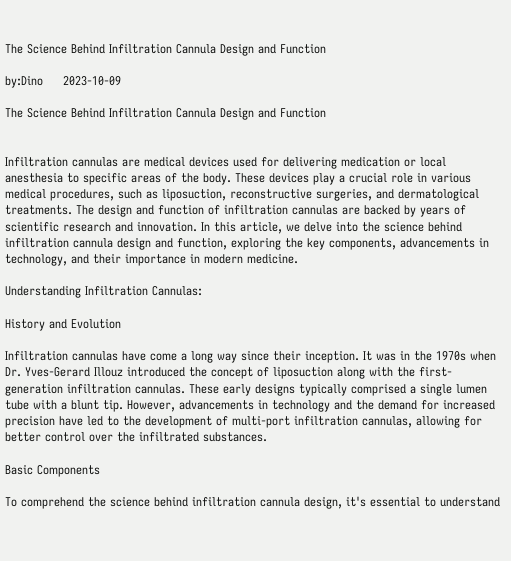The Science Behind Infiltration Cannula Design and Function

by:Dino     2023-10-09

The Science Behind Infiltration Cannula Design and Function


Infiltration cannulas are medical devices used for delivering medication or local anesthesia to specific areas of the body. These devices play a crucial role in various medical procedures, such as liposuction, reconstructive surgeries, and dermatological treatments. The design and function of infiltration cannulas are backed by years of scientific research and innovation. In this article, we delve into the science behind infiltration cannula design and function, exploring the key components, advancements in technology, and their importance in modern medicine.

Understanding Infiltration Cannulas:

History and Evolution

Infiltration cannulas have come a long way since their inception. It was in the 1970s when Dr. Yves-Gerard Illouz introduced the concept of liposuction along with the first-generation infiltration cannulas. These early designs typically comprised a single lumen tube with a blunt tip. However, advancements in technology and the demand for increased precision have led to the development of multi-port infiltration cannulas, allowing for better control over the infiltrated substances.

Basic Components

To comprehend the science behind infiltration cannula design, it's essential to understand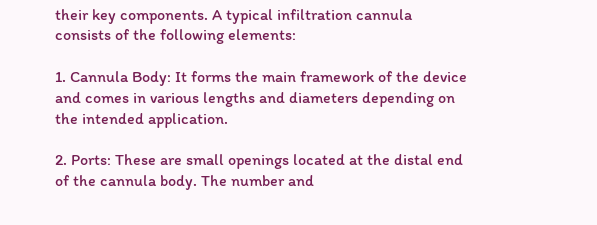their key components. A typical infiltration cannula consists of the following elements:

1. Cannula Body: It forms the main framework of the device and comes in various lengths and diameters depending on the intended application.

2. Ports: These are small openings located at the distal end of the cannula body. The number and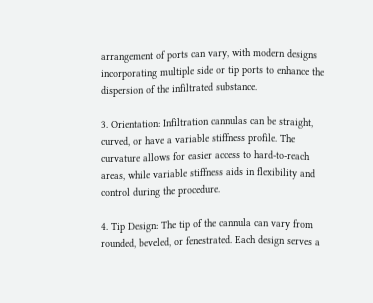arrangement of ports can vary, with modern designs incorporating multiple side or tip ports to enhance the dispersion of the infiltrated substance.

3. Orientation: Infiltration cannulas can be straight, curved, or have a variable stiffness profile. The curvature allows for easier access to hard-to-reach areas, while variable stiffness aids in flexibility and control during the procedure.

4. Tip Design: The tip of the cannula can vary from rounded, beveled, or fenestrated. Each design serves a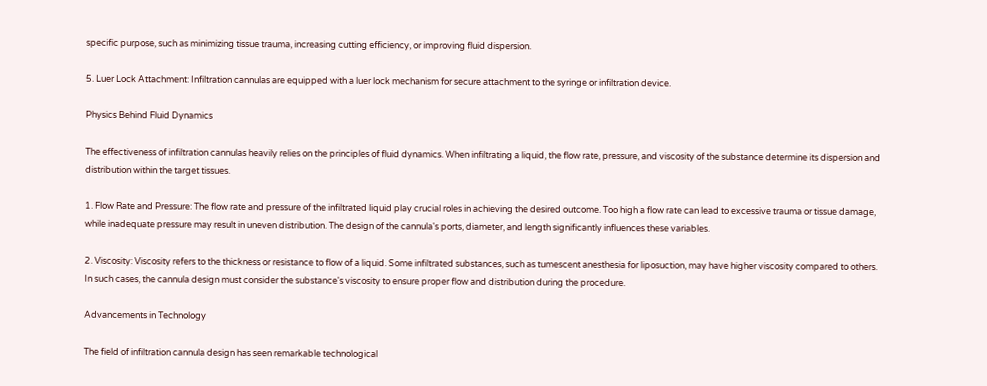specific purpose, such as minimizing tissue trauma, increasing cutting efficiency, or improving fluid dispersion.

5. Luer Lock Attachment: Infiltration cannulas are equipped with a luer lock mechanism for secure attachment to the syringe or infiltration device.

Physics Behind Fluid Dynamics

The effectiveness of infiltration cannulas heavily relies on the principles of fluid dynamics. When infiltrating a liquid, the flow rate, pressure, and viscosity of the substance determine its dispersion and distribution within the target tissues.

1. Flow Rate and Pressure: The flow rate and pressure of the infiltrated liquid play crucial roles in achieving the desired outcome. Too high a flow rate can lead to excessive trauma or tissue damage, while inadequate pressure may result in uneven distribution. The design of the cannula's ports, diameter, and length significantly influences these variables.

2. Viscosity: Viscosity refers to the thickness or resistance to flow of a liquid. Some infiltrated substances, such as tumescent anesthesia for liposuction, may have higher viscosity compared to others. In such cases, the cannula design must consider the substance's viscosity to ensure proper flow and distribution during the procedure.

Advancements in Technology

The field of infiltration cannula design has seen remarkable technological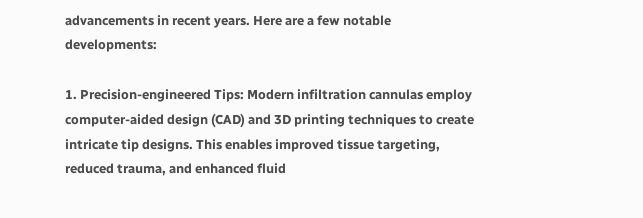advancements in recent years. Here are a few notable developments:

1. Precision-engineered Tips: Modern infiltration cannulas employ computer-aided design (CAD) and 3D printing techniques to create intricate tip designs. This enables improved tissue targeting, reduced trauma, and enhanced fluid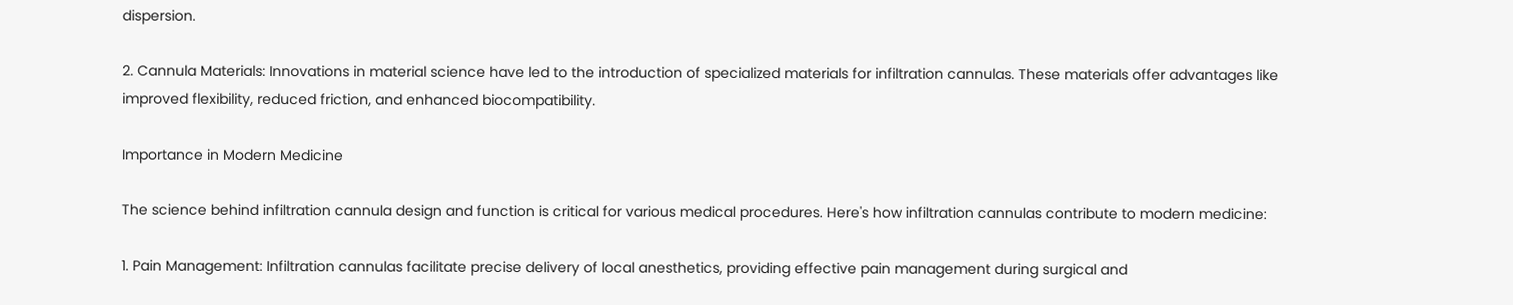dispersion.

2. Cannula Materials: Innovations in material science have led to the introduction of specialized materials for infiltration cannulas. These materials offer advantages like improved flexibility, reduced friction, and enhanced biocompatibility.

Importance in Modern Medicine

The science behind infiltration cannula design and function is critical for various medical procedures. Here's how infiltration cannulas contribute to modern medicine:

1. Pain Management: Infiltration cannulas facilitate precise delivery of local anesthetics, providing effective pain management during surgical and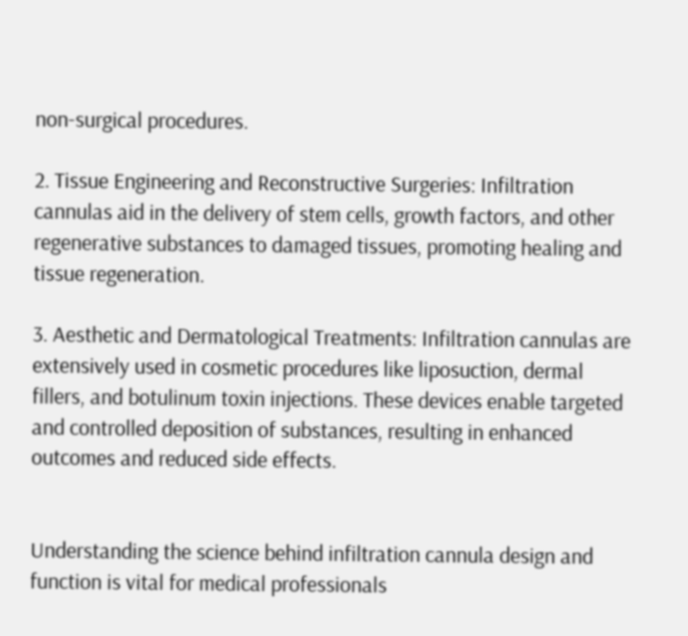non-surgical procedures.

2. Tissue Engineering and Reconstructive Surgeries: Infiltration cannulas aid in the delivery of stem cells, growth factors, and other regenerative substances to damaged tissues, promoting healing and tissue regeneration.

3. Aesthetic and Dermatological Treatments: Infiltration cannulas are extensively used in cosmetic procedures like liposuction, dermal fillers, and botulinum toxin injections. These devices enable targeted and controlled deposition of substances, resulting in enhanced outcomes and reduced side effects.


Understanding the science behind infiltration cannula design and function is vital for medical professionals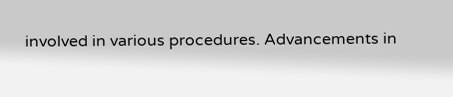involved in various procedures. Advancements in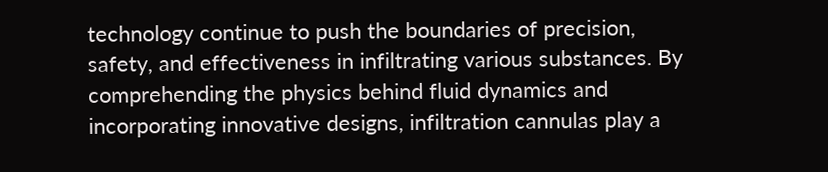technology continue to push the boundaries of precision, safety, and effectiveness in infiltrating various substances. By comprehending the physics behind fluid dynamics and incorporating innovative designs, infiltration cannulas play a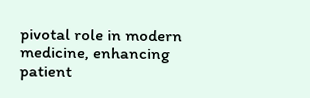pivotal role in modern medicine, enhancing patient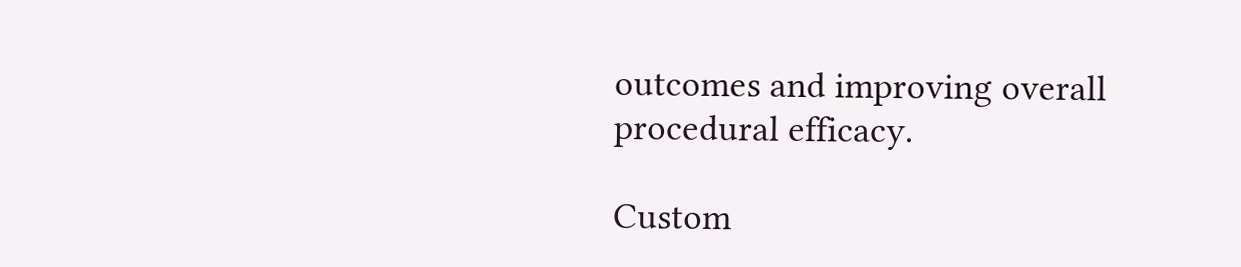outcomes and improving overall procedural efficacy.

Custom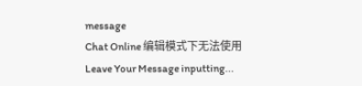message
Chat Online 编辑模式下无法使用
Leave Your Message inputting...